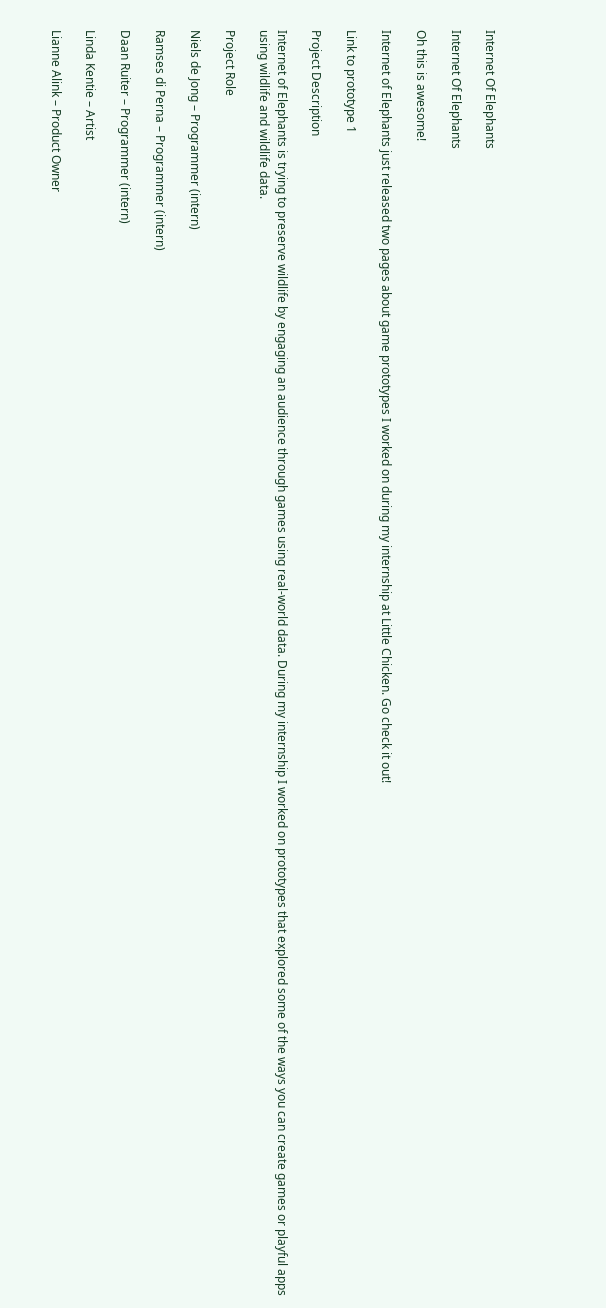Internet Of Elephants

Internet Of Elephants

Oh this is awesome!

Internet of Elephants just released two pages about game prototypes I worked on during my internship at Little Chicken. Go check it out!

Link to prototype 1

Project Description

Internet of Elephants is trying to preserve wildlife by engaging an audience through games using real-world data. During my internship I worked on prototypes that explored some of the ways you can create games or playful apps using wildlife and wildlife data.

Project Role

Niels de Jong – Programmer (intern)

Ramses di Perna – Programmer (intern)

Daan Ruiter – Programmer (intern)

Linda Kentie – Artist

Lianne Alink – Product Owner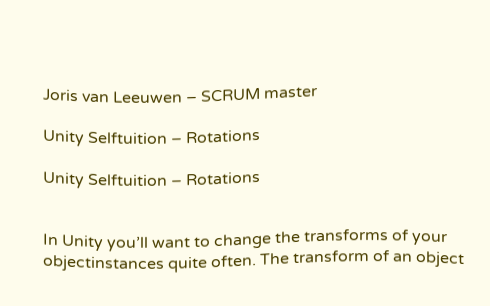Joris van Leeuwen – SCRUM master

Unity Selftuition – Rotations

Unity Selftuition – Rotations


In Unity you’ll want to change the transforms of your objectinstances quite often. The transform of an object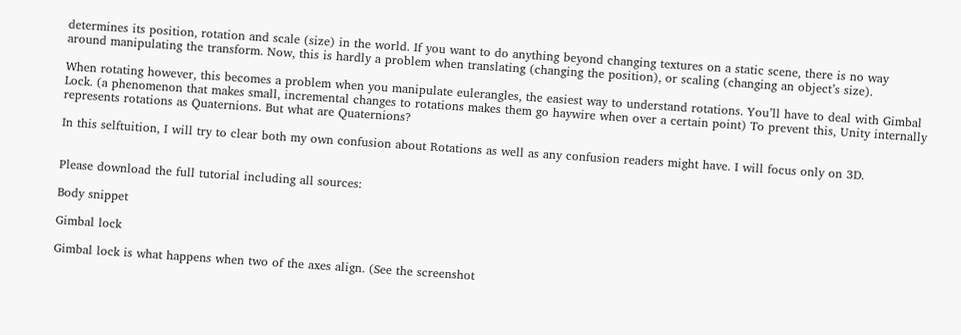determines its position, rotation and scale (size) in the world. If you want to do anything beyond changing textures on a static scene, there is no way around manipulating the transform. Now, this is hardly a problem when translating (changing the position), or scaling (changing an object’s size).

When rotating however, this becomes a problem when you manipulate eulerangles, the easiest way to understand rotations. You’ll have to deal with Gimbal Lock. (a phenomenon that makes small, incremental changes to rotations makes them go haywire when over a certain point) To prevent this, Unity internally represents rotations as Quaternions. But what are Quaternions?

In this selftuition, I will try to clear both my own confusion about Rotations as well as any confusion readers might have. I will focus only on 3D.


Please download the full tutorial including all sources:

Body snippet

Gimbal lock

Gimbal lock is what happens when two of the axes align. (See the screenshot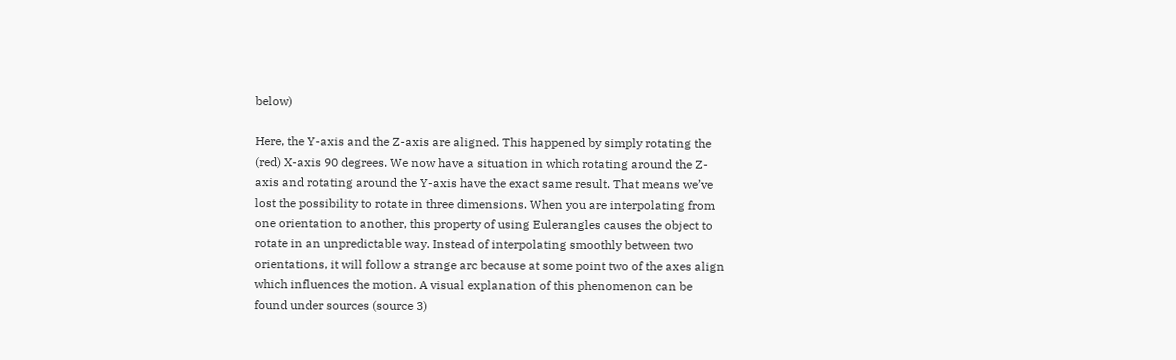below)

Here, the Y-axis and the Z-axis are aligned. This happened by simply rotating the (red) X-axis 90 degrees. We now have a situation in which rotating around the Z-axis and rotating around the Y-axis have the exact same result. That means we’ve lost the possibility to rotate in three dimensions. When you are interpolating from one orientation to another, this property of using Eulerangles causes the object to rotate in an unpredictable way. Instead of interpolating smoothly between two orientations, it will follow a strange arc because at some point two of the axes align which influences the motion. A visual explanation of this phenomenon can be found under sources (source 3)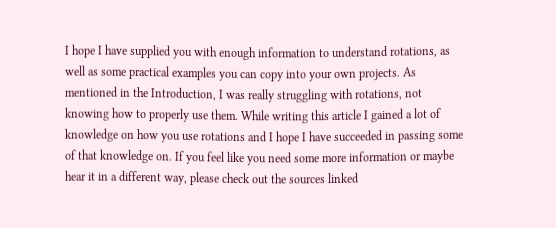I hope I have supplied you with enough information to understand rotations, as well as some practical examples you can copy into your own projects. As mentioned in the Introduction, I was really struggling with rotations, not knowing how to properly use them. While writing this article I gained a lot of knowledge on how you use rotations and I hope I have succeeded in passing some of that knowledge on. If you feel like you need some more information or maybe hear it in a different way, please check out the sources linked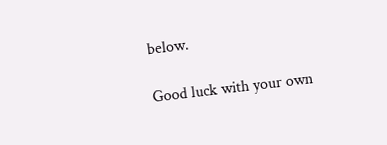below.

Good luck with your own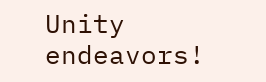Unity endeavors!